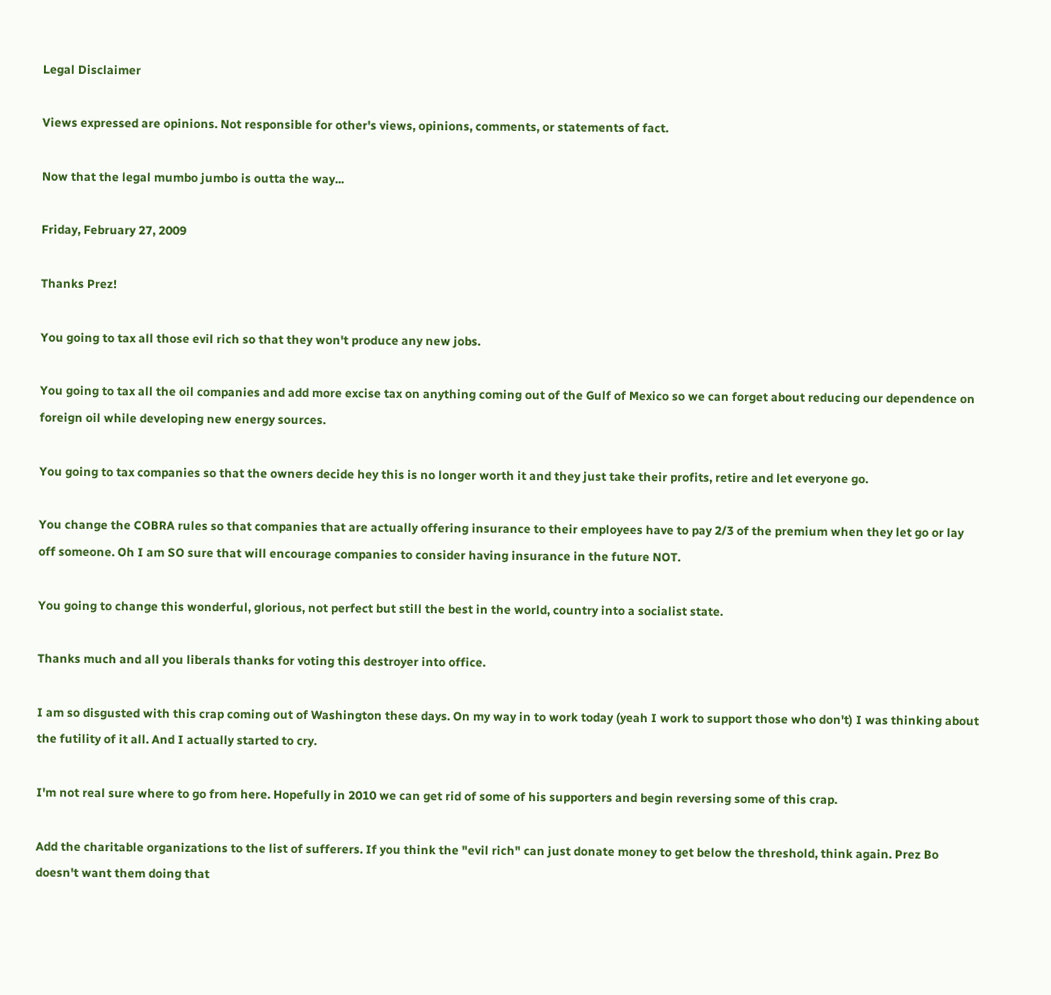Legal Disclaimer

Views expressed are opinions. Not responsible for other's views, opinions, comments, or statements of fact.

Now that the legal mumbo jumbo is outta the way...

Friday, February 27, 2009

Thanks Prez!

You going to tax all those evil rich so that they won't produce any new jobs.

You going to tax all the oil companies and add more excise tax on anything coming out of the Gulf of Mexico so we can forget about reducing our dependence on foreign oil while developing new energy sources.

You going to tax companies so that the owners decide hey this is no longer worth it and they just take their profits, retire and let everyone go.

You change the COBRA rules so that companies that are actually offering insurance to their employees have to pay 2/3 of the premium when they let go or lay off someone. Oh I am SO sure that will encourage companies to consider having insurance in the future NOT.

You going to change this wonderful, glorious, not perfect but still the best in the world, country into a socialist state.

Thanks much and all you liberals thanks for voting this destroyer into office.

I am so disgusted with this crap coming out of Washington these days. On my way in to work today (yeah I work to support those who don't) I was thinking about the futility of it all. And I actually started to cry.

I'm not real sure where to go from here. Hopefully in 2010 we can get rid of some of his supporters and begin reversing some of this crap.

Add the charitable organizations to the list of sufferers. If you think the "evil rich" can just donate money to get below the threshold, think again. Prez Bo doesn't want them doing that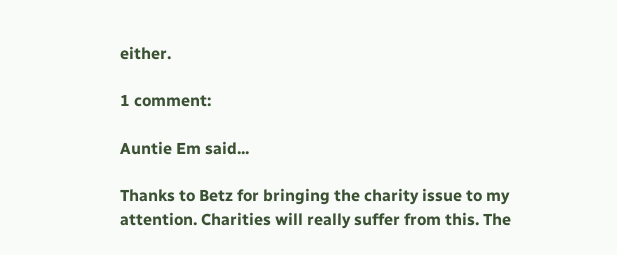either.

1 comment:

Auntie Em said...

Thanks to Betz for bringing the charity issue to my attention. Charities will really suffer from this. The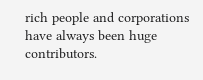rich people and corporations have always been huge contributors.